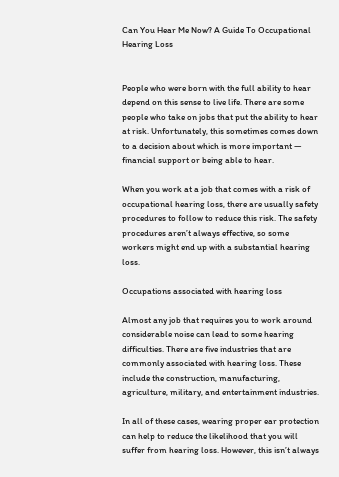Can You Hear Me Now? A Guide To Occupational Hearing Loss


People who were born with the full ability to hear depend on this sense to live life. There are some people who take on jobs that put the ability to hear at risk. Unfortunately, this sometimes comes down to a decision about which is more important — financial support or being able to hear.

When you work at a job that comes with a risk of occupational hearing loss, there are usually safety procedures to follow to reduce this risk. The safety procedures aren’t always effective, so some workers might end up with a substantial hearing loss.

Occupations associated with hearing loss

Almost any job that requires you to work around considerable noise can lead to some hearing difficulties. There are five industries that are commonly associated with hearing loss. These include the construction, manufacturing, agriculture, military, and entertainment industries.

In all of these cases, wearing proper ear protection can help to reduce the likelihood that you will suffer from hearing loss. However, this isn’t always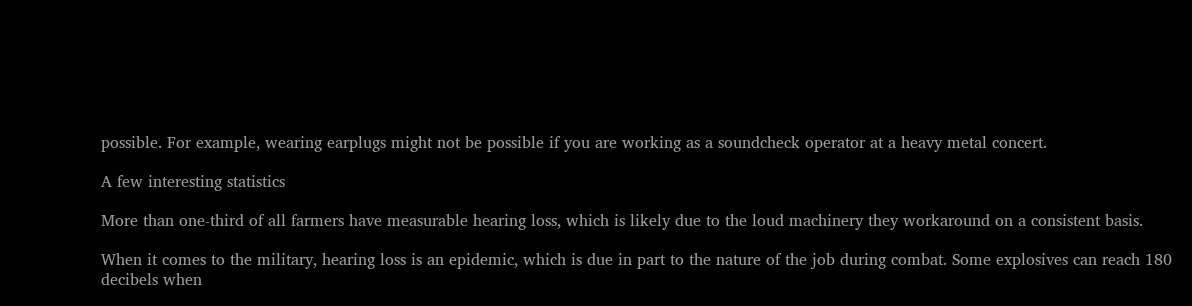possible. For example, wearing earplugs might not be possible if you are working as a soundcheck operator at a heavy metal concert.

A few interesting statistics

More than one-third of all farmers have measurable hearing loss, which is likely due to the loud machinery they workaround on a consistent basis.

When it comes to the military, hearing loss is an epidemic, which is due in part to the nature of the job during combat. Some explosives can reach 180 decibels when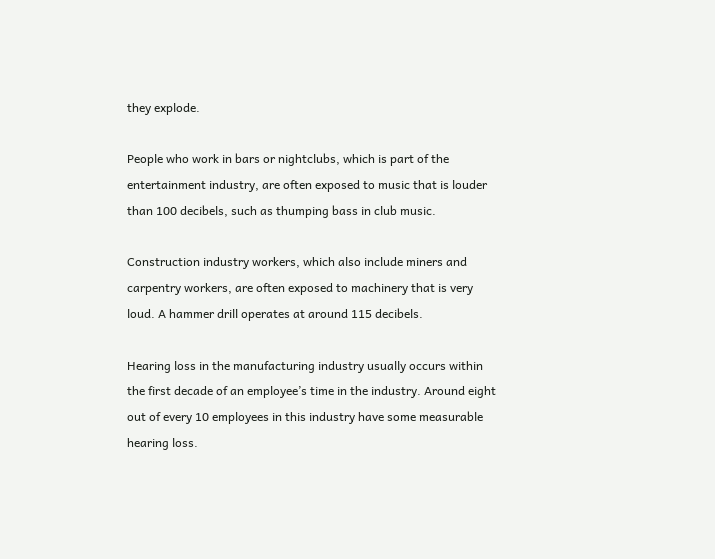they explode.

People who work in bars or nightclubs, which is part of the entertainment industry, are often exposed to music that is louder than 100 decibels, such as thumping bass in club music.

Construction industry workers, which also include miners and carpentry workers, are often exposed to machinery that is very loud. A hammer drill operates at around 115 decibels.

Hearing loss in the manufacturing industry usually occurs within the first decade of an employee’s time in the industry. Around eight out of every 10 employees in this industry have some measurable hearing loss.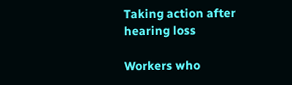Taking action after hearing loss

Workers who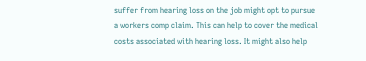suffer from hearing loss on the job might opt to pursue a workers comp claim. This can help to cover the medical costs associated with hearing loss. It might also help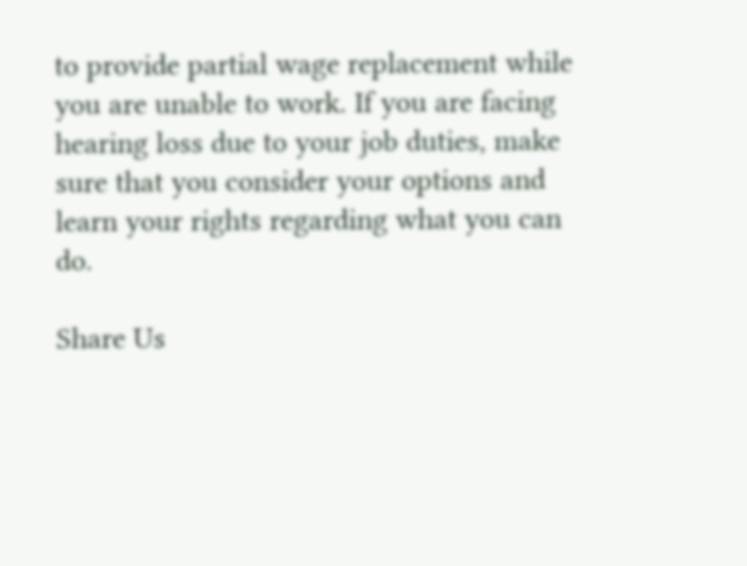to provide partial wage replacement while you are unable to work. If you are facing hearing loss due to your job duties, make sure that you consider your options and learn your rights regarding what you can do.

Share Us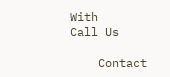With
Call Us

    Contact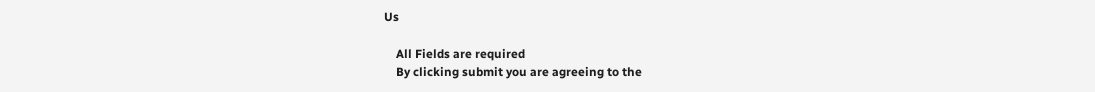Us

    All Fields are required
    By clicking submit you are agreeing to the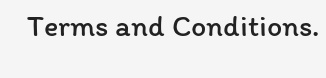Terms and Conditions.